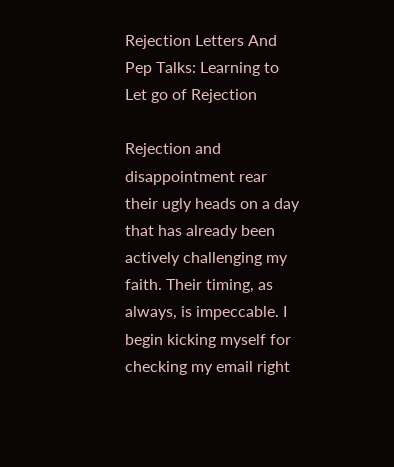Rejection Letters And Pep Talks: Learning to Let go of Rejection

Rejection and disappointment rear their ugly heads on a day that has already been actively challenging my faith. Their timing, as always, is impeccable. I begin kicking myself for checking my email right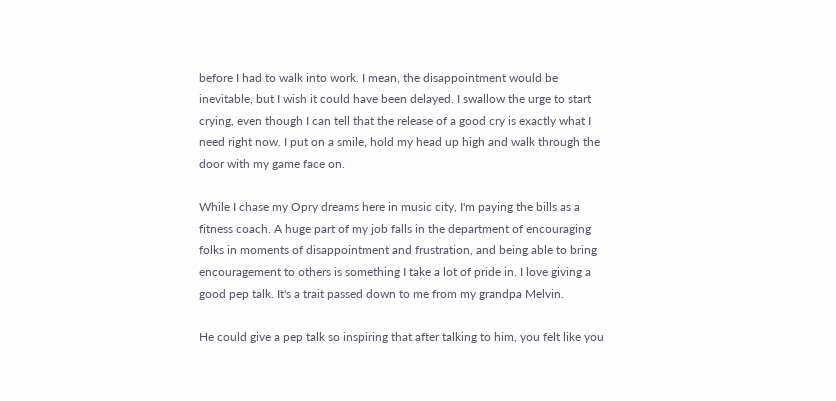before I had to walk into work. I mean, the disappointment would be inevitable, but I wish it could have been delayed. I swallow the urge to start crying, even though I can tell that the release of a good cry is exactly what I need right now. I put on a smile, hold my head up high and walk through the door with my game face on.

While I chase my Opry dreams here in music city, I'm paying the bills as a fitness coach. A huge part of my job falls in the department of encouraging folks in moments of disappointment and frustration, and being able to bring encouragement to others is something I take a lot of pride in. I love giving a good pep talk. It's a trait passed down to me from my grandpa Melvin.

He could give a pep talk so inspiring that after talking to him, you felt like you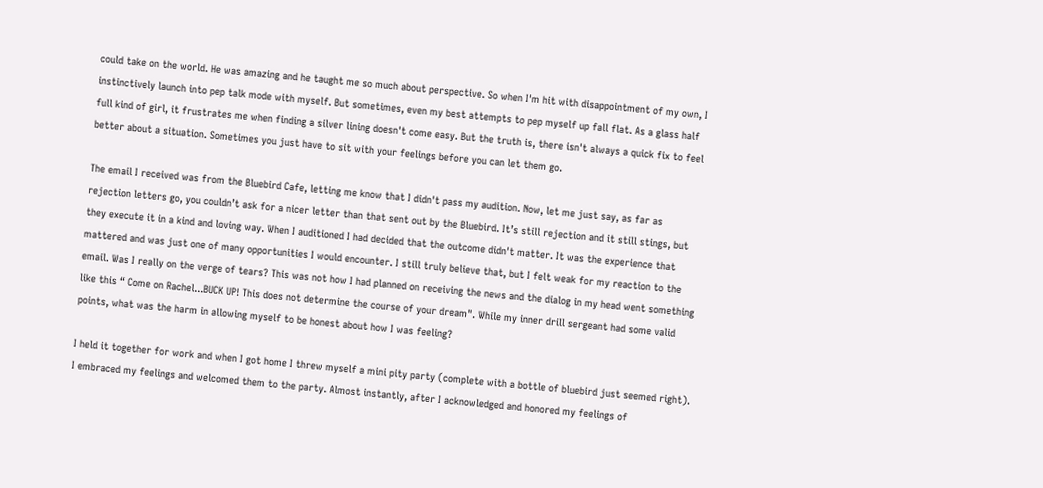could take on the world. He was amazing and he taught me so much about perspective. So when I'm hit with disappointment of my own, I instinctively launch into pep talk mode with myself. But sometimes, even my best attempts to pep myself up fall flat. As a glass half full kind of girl, it frustrates me when finding a silver lining doesn't come easy. But the truth is, there isn't always a quick fix to feel better about a situation. Sometimes you just have to sit with your feelings before you can let them go.

The email I received was from the Bluebird Cafe, letting me know that I didn't pass my audition. Now, let me just say, as far as rejection letters go, you couldn’t ask for a nicer letter than that sent out by the Bluebird. It’s still rejection and it still stings, but they execute it in a kind and loving way. When I auditioned I had decided that the outcome didn't matter. It was the experience that mattered and was just one of many opportunities I would encounter. I still truly believe that, but I felt weak for my reaction to the email. Was I really on the verge of tears? This was not how I had planned on receiving the news and the dialog in my head went something like this “ Come on Rachel...BUCK UP! This does not determine the course of your dream". While my inner drill sergeant had some valid points, what was the harm in allowing myself to be honest about how I was feeling?

I held it together for work and when I got home I threw myself a mini pity party (complete with a bottle of bluebird just seemed right). I embraced my feelings and welcomed them to the party. Almost instantly, after I acknowledged and honored my feelings of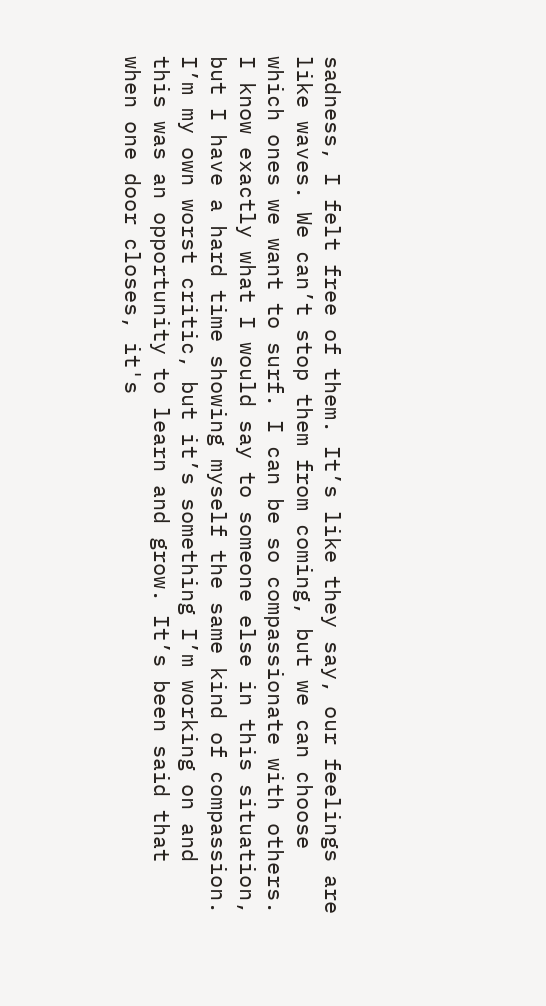sadness, I felt free of them. It’s like they say, our feelings are like waves. We can’t stop them from coming, but we can choose which ones we want to surf. I can be so compassionate with others. I know exactly what I would say to someone else in this situation, but I have a hard time showing myself the same kind of compassion. I’m my own worst critic, but it’s something I’m working on and this was an opportunity to learn and grow. It’s been said that when one door closes, it's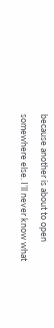because another is about to open somewhere else. I’ll never know what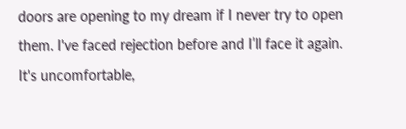doors are opening to my dream if I never try to open them. I've faced rejection before and I’ll face it again. It's uncomfortable,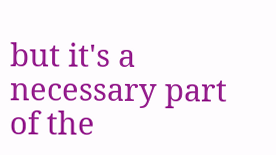but it's a necessary part of the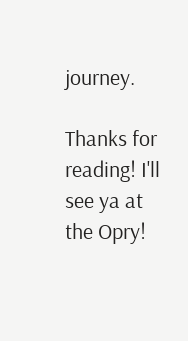journey.

Thanks for reading! I'll see ya at the Opry!